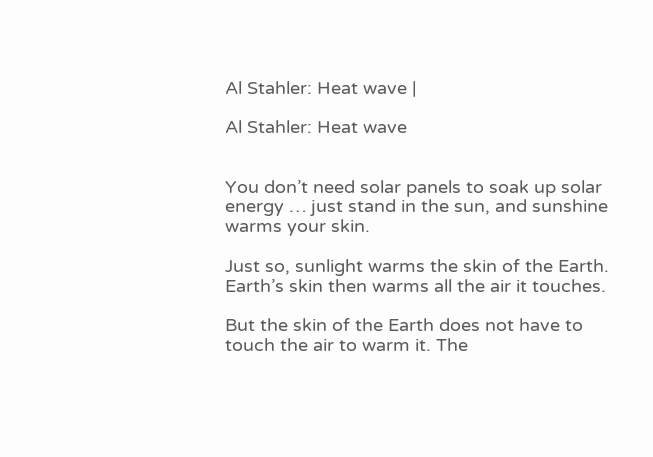Al Stahler: Heat wave |

Al Stahler: Heat wave


You don’t need solar panels to soak up solar energy … just stand in the sun, and sunshine warms your skin.

Just so, sunlight warms the skin of the Earth. Earth’s skin then warms all the air it touches.

But the skin of the Earth does not have to touch the air to warm it. The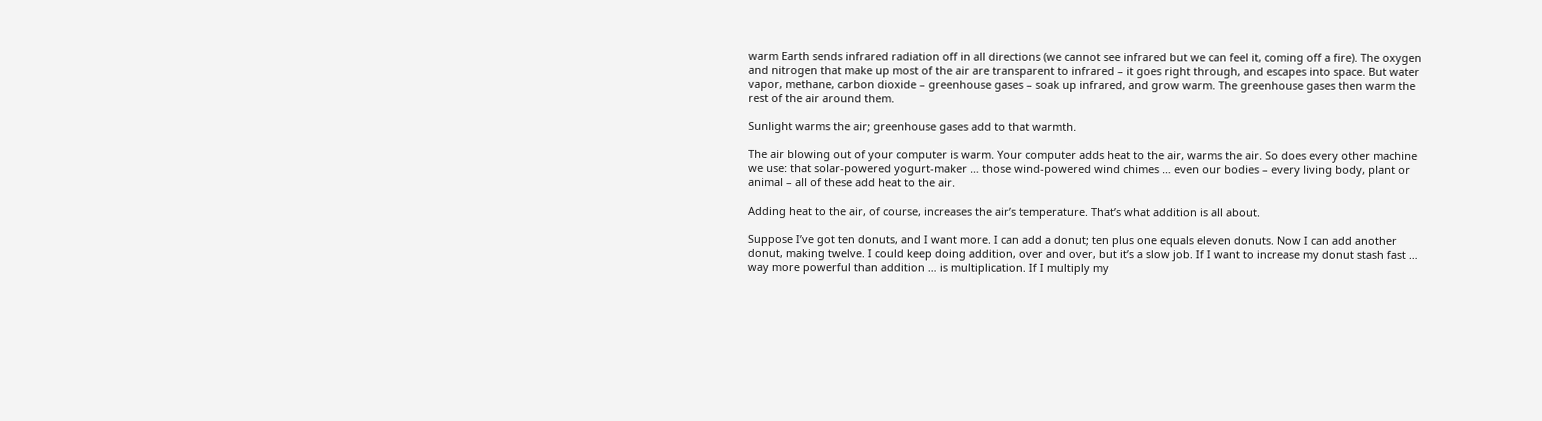warm Earth sends infrared radiation off in all directions (we cannot see infrared but we can feel it, coming off a fire). The oxygen and nitrogen that make up most of the air are transparent to infrared – it goes right through, and escapes into space. But water vapor, methane, carbon dioxide – greenhouse gases – soak up infrared, and grow warm. The greenhouse gases then warm the rest of the air around them.

Sunlight warms the air; greenhouse gases add to that warmth.

The air blowing out of your computer is warm. Your computer adds heat to the air, warms the air. So does every other machine we use: that solar-powered yogurt-maker … those wind-powered wind chimes … even our bodies – every living body, plant or animal – all of these add heat to the air.

Adding heat to the air, of course, increases the air’s temperature. That’s what addition is all about.

Suppose I’ve got ten donuts, and I want more. I can add a donut; ten plus one equals eleven donuts. Now I can add another donut, making twelve. I could keep doing addition, over and over, but it’s a slow job. If I want to increase my donut stash fast … way more powerful than addition … is multiplication. If I multiply my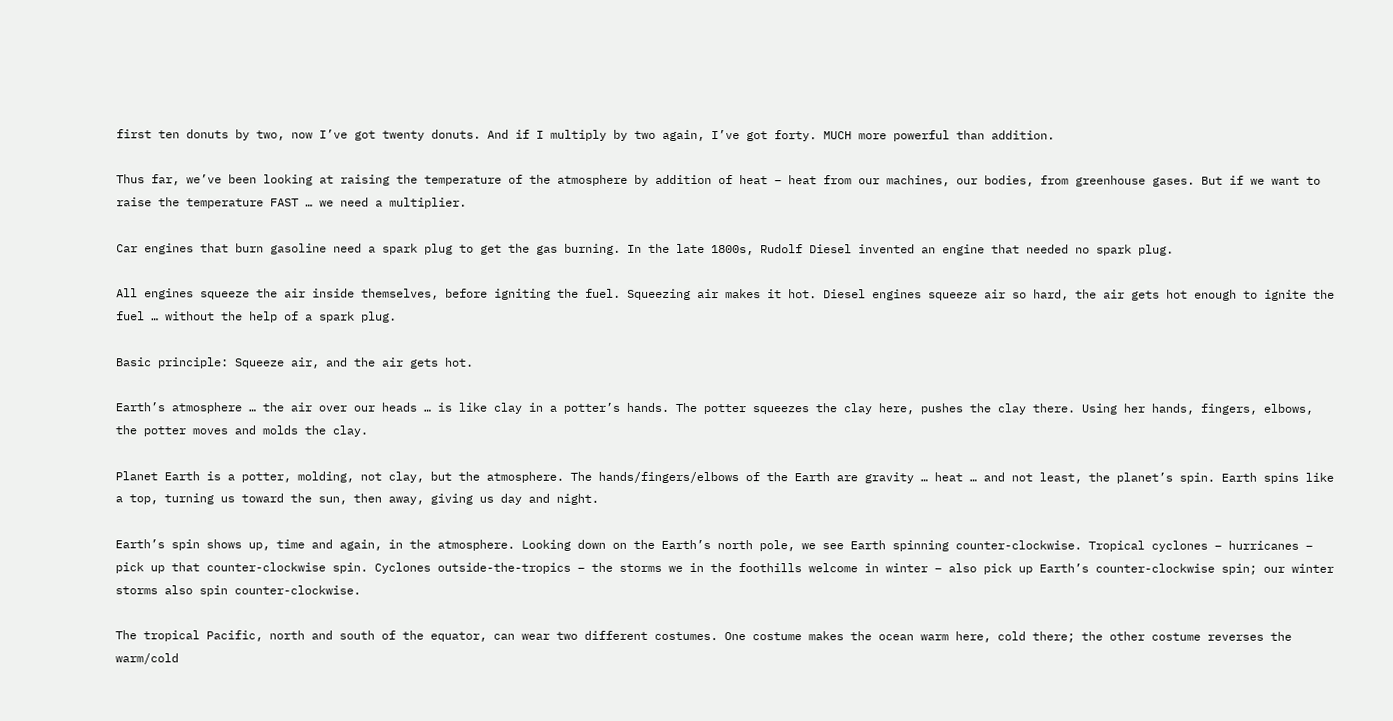first ten donuts by two, now I’ve got twenty donuts. And if I multiply by two again, I’ve got forty. MUCH more powerful than addition.

Thus far, we’ve been looking at raising the temperature of the atmosphere by addition of heat – heat from our machines, our bodies, from greenhouse gases. But if we want to raise the temperature FAST … we need a multiplier.

Car engines that burn gasoline need a spark plug to get the gas burning. In the late 1800s, Rudolf Diesel invented an engine that needed no spark plug.

All engines squeeze the air inside themselves, before igniting the fuel. Squeezing air makes it hot. Diesel engines squeeze air so hard, the air gets hot enough to ignite the fuel … without the help of a spark plug.

Basic principle: Squeeze air, and the air gets hot.

Earth’s atmosphere … the air over our heads … is like clay in a potter’s hands. The potter squeezes the clay here, pushes the clay there. Using her hands, fingers, elbows, the potter moves and molds the clay.

Planet Earth is a potter, molding, not clay, but the atmosphere. The hands/fingers/elbows of the Earth are gravity … heat … and not least, the planet’s spin. Earth spins like a top, turning us toward the sun, then away, giving us day and night.

Earth’s spin shows up, time and again, in the atmosphere. Looking down on the Earth’s north pole, we see Earth spinning counter-clockwise. Tropical cyclones – hurricanes – pick up that counter-clockwise spin. Cyclones outside-the-tropics – the storms we in the foothills welcome in winter – also pick up Earth’s counter-clockwise spin; our winter storms also spin counter-clockwise.

The tropical Pacific, north and south of the equator, can wear two different costumes. One costume makes the ocean warm here, cold there; the other costume reverses the warm/cold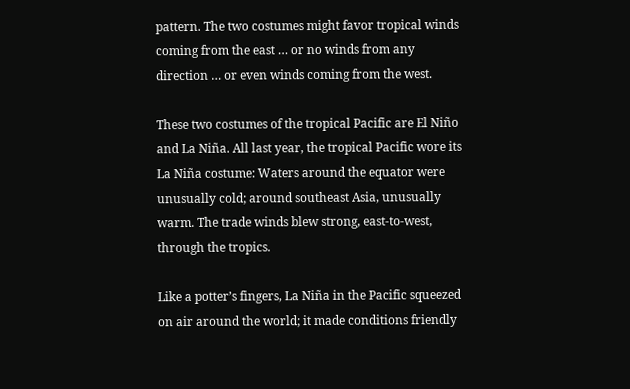pattern. The two costumes might favor tropical winds coming from the east … or no winds from any direction … or even winds coming from the west.

These two costumes of the tropical Pacific are El Niño and La Niña. All last year, the tropical Pacific wore its La Niña costume: Waters around the equator were unusually cold; around southeast Asia, unusually warm. The trade winds blew strong, east-to-west, through the tropics.

Like a potter’s fingers, La Niña in the Pacific squeezed on air around the world; it made conditions friendly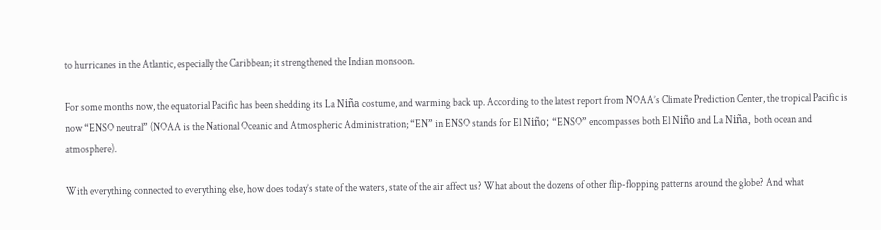to hurricanes in the Atlantic, especially the Caribbean; it strengthened the Indian monsoon.

For some months now, the equatorial Pacific has been shedding its La Niña costume, and warming back up. According to the latest report from NOAA’s Climate Prediction Center, the tropical Pacific is now “ENSO neutral” (NOAA is the National Oceanic and Atmospheric Administration; “EN” in ENSO stands for El Niño; “ENSO” encompasses both El Niño and La Niña, both ocean and atmosphere).

With everything connected to everything else, how does today’s state of the waters, state of the air affect us? What about the dozens of other flip-flopping patterns around the globe? And what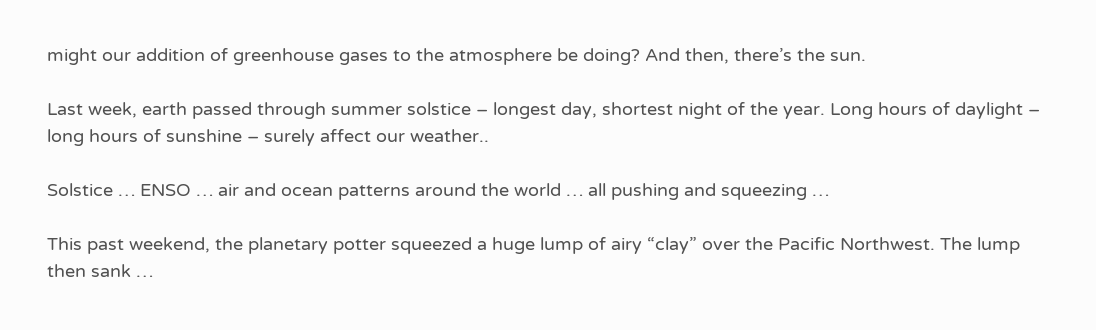might our addition of greenhouse gases to the atmosphere be doing? And then, there’s the sun.

Last week, earth passed through summer solstice – longest day, shortest night of the year. Long hours of daylight – long hours of sunshine – surely affect our weather..

Solstice … ENSO … air and ocean patterns around the world … all pushing and squeezing …

This past weekend, the planetary potter squeezed a huge lump of airy “clay” over the Pacific Northwest. The lump then sank …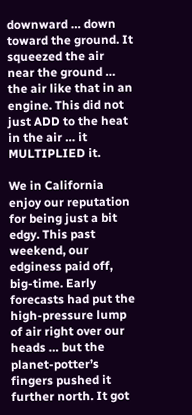downward … down toward the ground. It squeezed the air near the ground … the air like that in an engine. This did not just ADD to the heat in the air … it MULTIPLIED it.

We in California enjoy our reputation for being just a bit edgy. This past weekend, our edginess paid off, big-time. Early forecasts had put the high-pressure lump of air right over our heads … but the planet-potter’s fingers pushed it further north. It got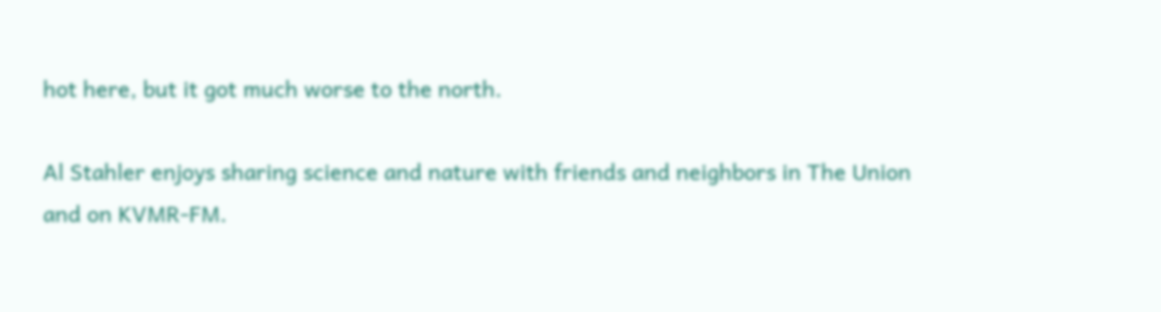hot here, but it got much worse to the north.

Al Stahler enjoys sharing science and nature with friends and neighbors in The Union and on KVMR-FM.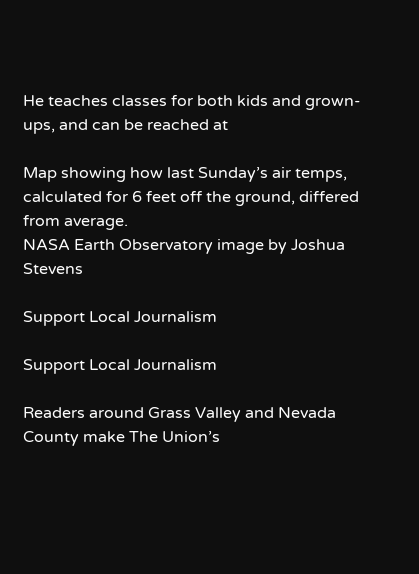He teaches classes for both kids and grown-ups, and can be reached at

Map showing how last Sunday’s air temps, calculated for 6 feet off the ground, differed from average.
NASA Earth Observatory image by Joshua Stevens

Support Local Journalism

Support Local Journalism

Readers around Grass Valley and Nevada County make The Union’s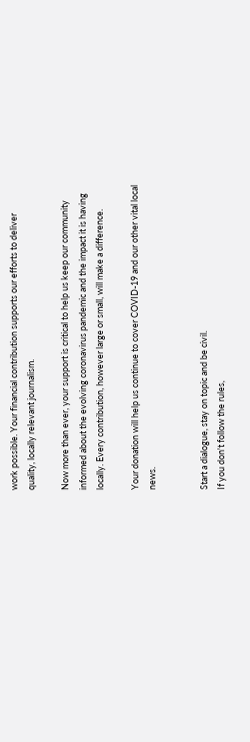work possible. Your financial contribution supports our efforts to deliver quality, locally relevant journalism.

Now more than ever, your support is critical to help us keep our community informed about the evolving coronavirus pandemic and the impact it is having locally. Every contribution, however large or small, will make a difference.

Your donation will help us continue to cover COVID-19 and our other vital local news.


Start a dialogue, stay on topic and be civil.
If you don't follow the rules,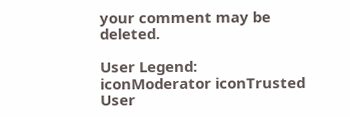your comment may be deleted.

User Legend: iconModerator iconTrusted User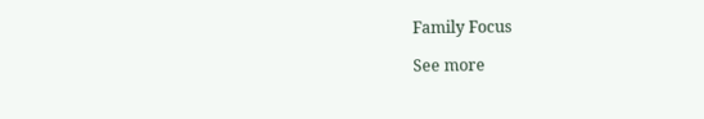Family Focus

See more